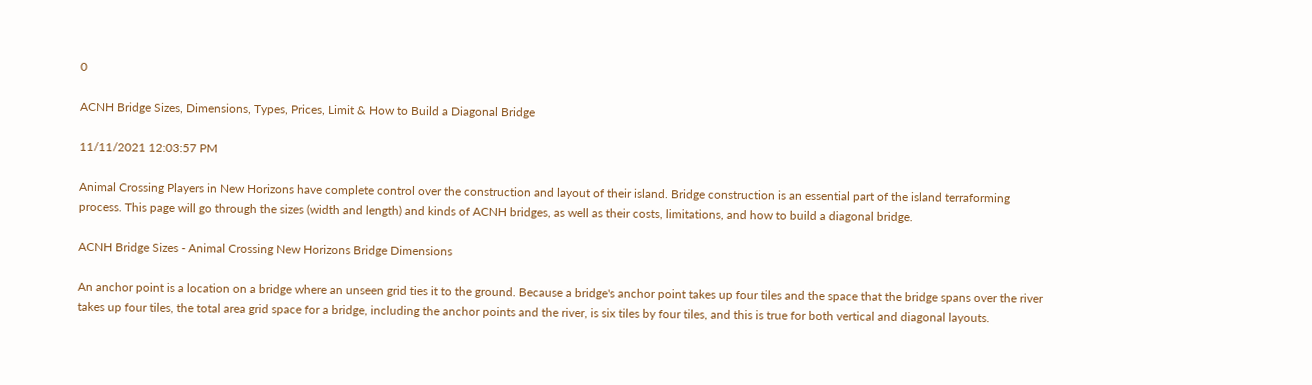0

ACNH Bridge Sizes, Dimensions, Types, Prices, Limit & How to Build a Diagonal Bridge

11/11/2021 12:03:57 PM

Animal Crossing Players in New Horizons have complete control over the construction and layout of their island. Bridge construction is an essential part of the island terraforming process. This page will go through the sizes (width and length) and kinds of ACNH bridges, as well as their costs, limitations, and how to build a diagonal bridge.

ACNH Bridge Sizes - Animal Crossing New Horizons Bridge Dimensions

An anchor point is a location on a bridge where an unseen grid ties it to the ground. Because a bridge's anchor point takes up four tiles and the space that the bridge spans over the river takes up four tiles, the total area grid space for a bridge, including the anchor points and the river, is six tiles by four tiles, and this is true for both vertical and diagonal layouts.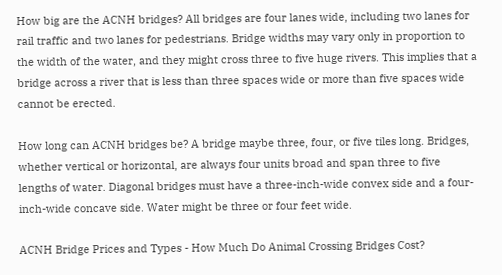How big are the ACNH bridges? All bridges are four lanes wide, including two lanes for rail traffic and two lanes for pedestrians. Bridge widths may vary only in proportion to the width of the water, and they might cross three to five huge rivers. This implies that a bridge across a river that is less than three spaces wide or more than five spaces wide cannot be erected.

How long can ACNH bridges be? A bridge maybe three, four, or five tiles long. Bridges, whether vertical or horizontal, are always four units broad and span three to five lengths of water. Diagonal bridges must have a three-inch-wide convex side and a four-inch-wide concave side. Water might be three or four feet wide.

ACNH Bridge Prices and Types - How Much Do Animal Crossing Bridges Cost?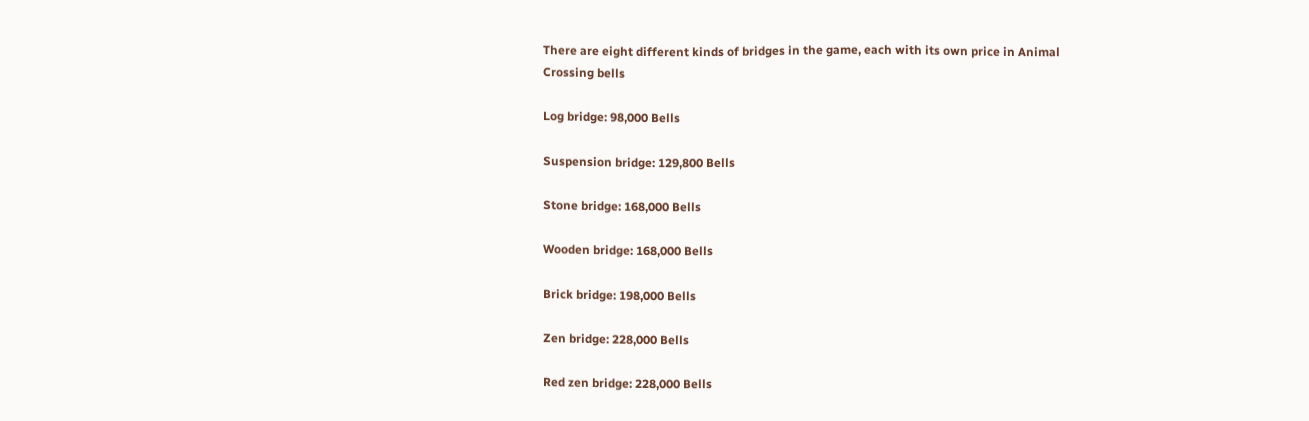There are eight different kinds of bridges in the game, each with its own price in Animal Crossing bells

Log bridge: 98,000 Bells

Suspension bridge: 129,800 Bells

Stone bridge: 168,000 Bells

Wooden bridge: 168,000 Bells

Brick bridge: 198,000 Bells

Zen bridge: 228,000 Bells

Red zen bridge: 228,000 Bells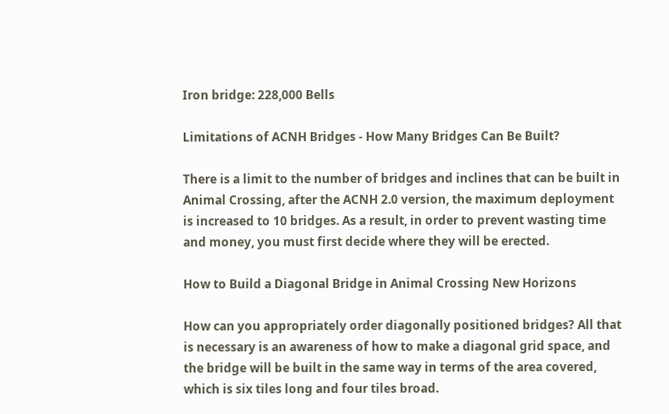Iron bridge: 228,000 Bells

Limitations of ACNH Bridges - How Many Bridges Can Be Built?

There is a limit to the number of bridges and inclines that can be built in Animal Crossing, after the ACNH 2.0 version, the maximum deployment is increased to 10 bridges. As a result, in order to prevent wasting time and money, you must first decide where they will be erected.

How to Build a Diagonal Bridge in Animal Crossing New Horizons

How can you appropriately order diagonally positioned bridges? All that is necessary is an awareness of how to make a diagonal grid space, and the bridge will be built in the same way in terms of the area covered, which is six tiles long and four tiles broad.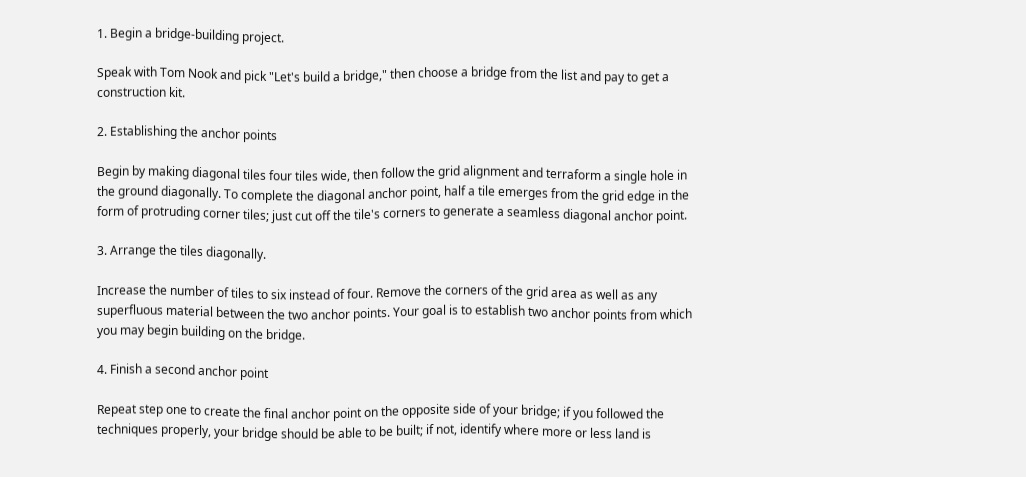1. Begin a bridge-building project.

Speak with Tom Nook and pick "Let's build a bridge," then choose a bridge from the list and pay to get a construction kit.

2. Establishing the anchor points

Begin by making diagonal tiles four tiles wide, then follow the grid alignment and terraform a single hole in the ground diagonally. To complete the diagonal anchor point, half a tile emerges from the grid edge in the form of protruding corner tiles; just cut off the tile's corners to generate a seamless diagonal anchor point.

3. Arrange the tiles diagonally.

Increase the number of tiles to six instead of four. Remove the corners of the grid area as well as any superfluous material between the two anchor points. Your goal is to establish two anchor points from which you may begin building on the bridge.

4. Finish a second anchor point

Repeat step one to create the final anchor point on the opposite side of your bridge; if you followed the techniques properly, your bridge should be able to be built; if not, identify where more or less land is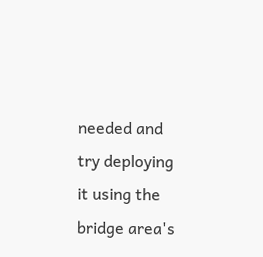needed and try deploying it using the bridge area's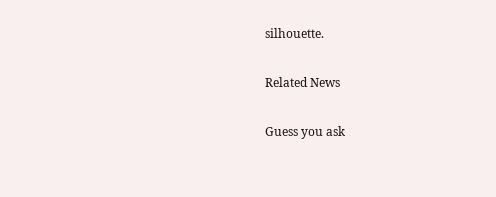silhouette.

Related News

Guess you ask